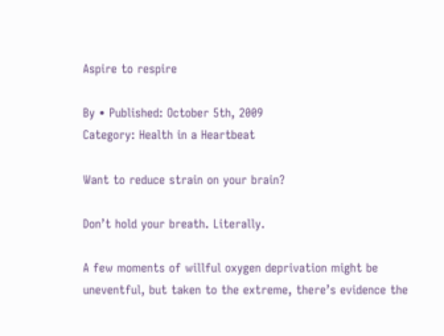Aspire to respire

By • Published: October 5th, 2009
Category: Health in a Heartbeat

Want to reduce strain on your brain?

Don’t hold your breath. Literally.

A few moments of willful oxygen deprivation might be uneventful, but taken to the extreme, there’s evidence the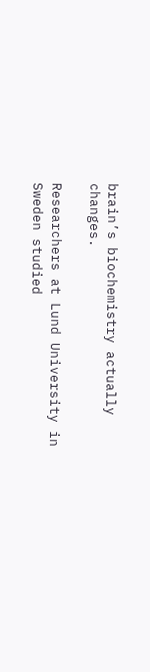brain’s biochemistry actually changes.

Researchers at Lund University in Sweden studied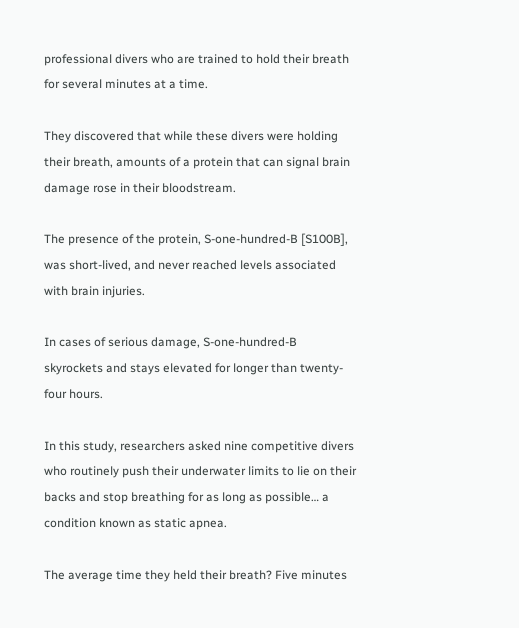professional divers who are trained to hold their breath for several minutes at a time.

They discovered that while these divers were holding their breath, amounts of a protein that can signal brain damage rose in their bloodstream.

The presence of the protein, S-one-hundred-B [S100B], was short-lived, and never reached levels associated with brain injuries.

In cases of serious damage, S-one-hundred-B skyrockets and stays elevated for longer than twenty-four hours.

In this study, researchers asked nine competitive divers who routinely push their underwater limits to lie on their backs and stop breathing for as long as possible… a condition known as static apnea.

The average time they held their breath? Five minutes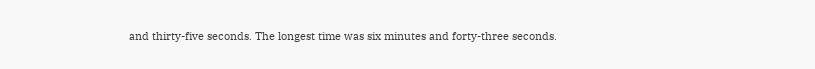and thirty-five seconds. The longest time was six minutes and forty-three seconds.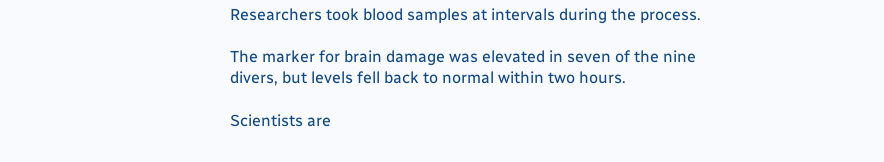Researchers took blood samples at intervals during the process.

The marker for brain damage was elevated in seven of the nine divers, but levels fell back to normal within two hours.

Scientists are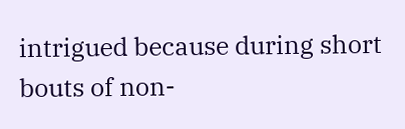intrigued because during short bouts of non-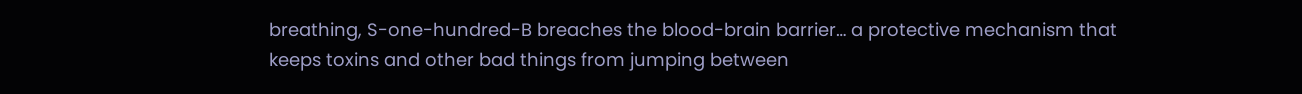breathing, S-one-hundred-B breaches the blood-brain barrier… a protective mechanism that keeps toxins and other bad things from jumping between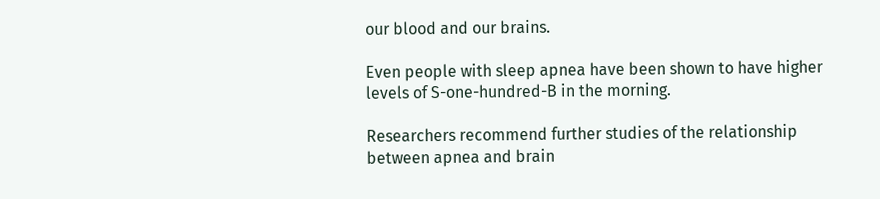our blood and our brains.

Even people with sleep apnea have been shown to have higher levels of S-one-hundred-B in the morning.

Researchers recommend further studies of the relationship between apnea and brain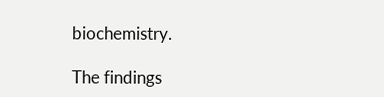biochemistry.

The findings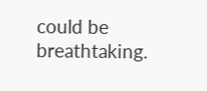could be breathtaking.